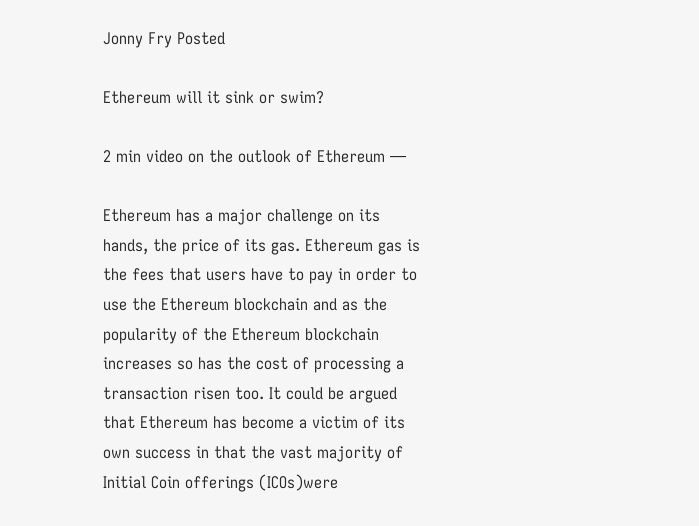Jonny Fry Posted

Ethereum will it sink or swim?

2 min video on the outlook of Ethereum —

Ethereum has a major challenge on its hands, the price of its gas. Ethereum gas is the fees that users have to pay in order to use the Ethereum blockchain and as the popularity of the Ethereum blockchain increases so has the cost of processing a transaction risen too. It could be argued that Ethereum has become a victim of its own success in that the vast majority of Initial Coin offerings (ICOs)were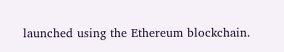launched using the Ethereum blockchain.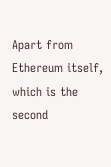Apart from Ethereum itself, which is the second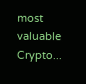most valuable Crypto...